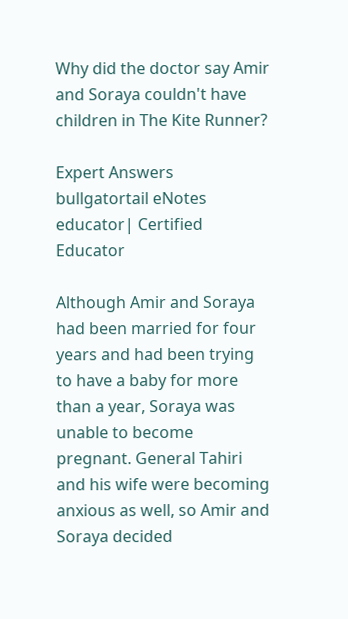Why did the doctor say Amir and Soraya couldn't have children in The Kite Runner?

Expert Answers
bullgatortail eNotes educator| Certified Educator

Although Amir and Soraya had been married for four years and had been trying to have a baby for more than a year, Soraya was unable to become pregnant. General Tahiri and his wife were becoming anxious as well, so Amir and Soraya decided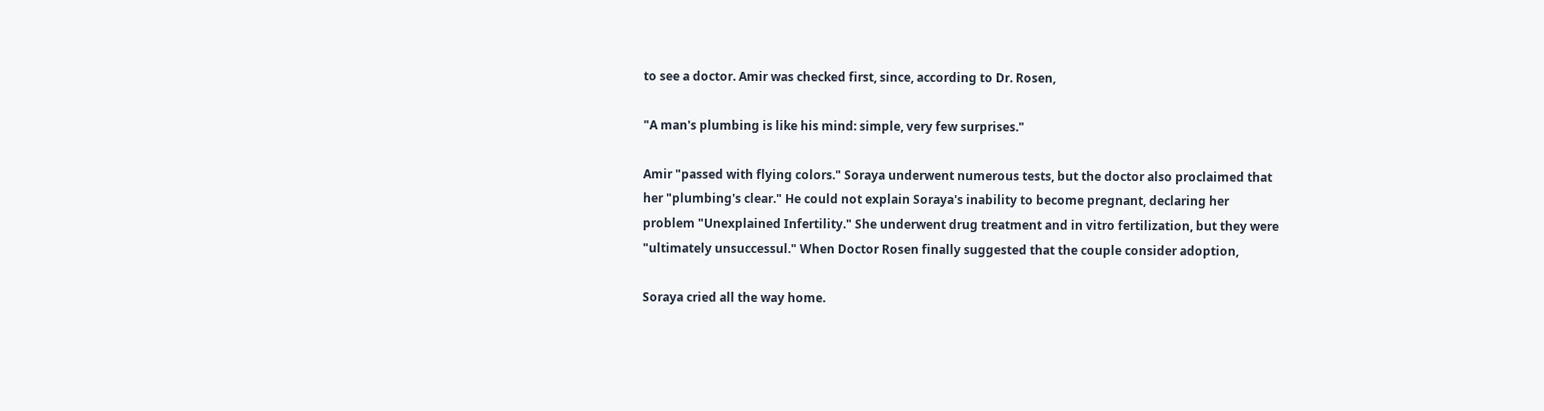to see a doctor. Amir was checked first, since, according to Dr. Rosen,

"A man's plumbing is like his mind: simple, very few surprises."

Amir "passed with flying colors." Soraya underwent numerous tests, but the doctor also proclaimed that her "plumbing's clear." He could not explain Soraya's inability to become pregnant, declaring her problem "Unexplained Infertility." She underwent drug treatment and in vitro fertilization, but they were "ultimately unsuccessul." When Doctor Rosen finally suggested that the couple consider adoption,

Soraya cried all the way home.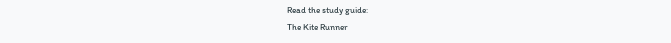Read the study guide:
The Kite Runner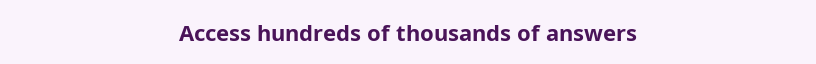Access hundreds of thousands of answers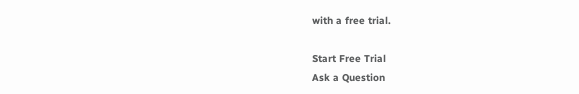with a free trial.

Start Free Trial
Ask a Question